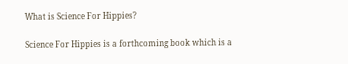What is Science For Hippies?

Science For Hippies is a forthcoming book which is a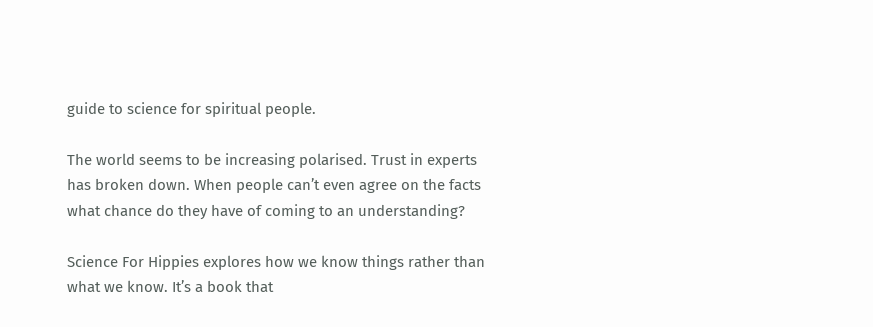guide to science for spiritual people.

The world seems to be increasing polarised. Trust in experts has broken down. When people can’t even agree on the facts what chance do they have of coming to an understanding?

Science For Hippies explores how we know things rather than what we know. It’s a book that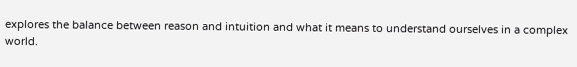explores the balance between reason and intuition and what it means to understand ourselves in a complex world.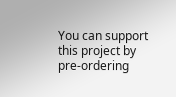You can support this project by pre-ordering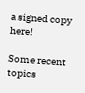a signed copy here!

Some recent topics